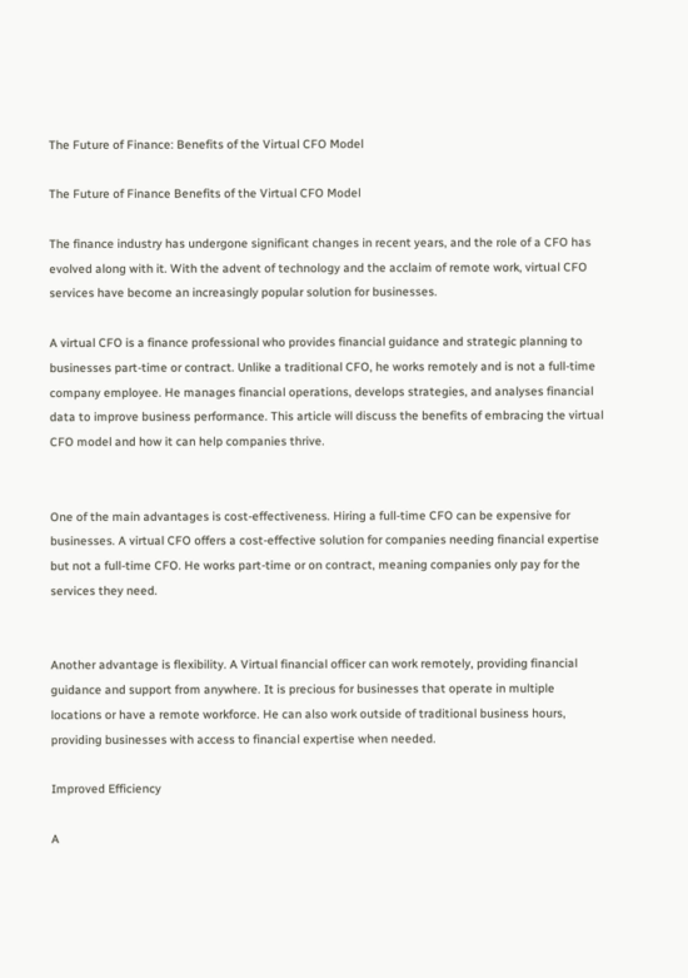The Future of Finance: Benefits of the Virtual CFO Model

The Future of Finance Benefits of the Virtual CFO Model

The finance industry has undergone significant changes in recent years, and the role of a CFO has evolved along with it. With the advent of technology and the acclaim of remote work, virtual CFO services have become an increasingly popular solution for businesses.

A virtual CFO is a finance professional who provides financial guidance and strategic planning to businesses part-time or contract. Unlike a traditional CFO, he works remotely and is not a full-time company employee. He manages financial operations, develops strategies, and analyses financial data to improve business performance. This article will discuss the benefits of embracing the virtual CFO model and how it can help companies thrive.


One of the main advantages is cost-effectiveness. Hiring a full-time CFO can be expensive for businesses. A virtual CFO offers a cost-effective solution for companies needing financial expertise but not a full-time CFO. He works part-time or on contract, meaning companies only pay for the services they need.


Another advantage is flexibility. A Virtual financial officer can work remotely, providing financial guidance and support from anywhere. It is precious for businesses that operate in multiple locations or have a remote workforce. He can also work outside of traditional business hours, providing businesses with access to financial expertise when needed.

Improved Efficiency

A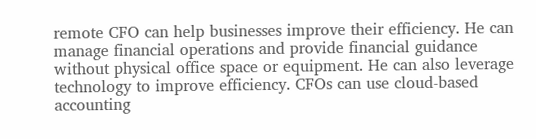remote CFO can help businesses improve their efficiency. He can manage financial operations and provide financial guidance without physical office space or equipment. He can also leverage technology to improve efficiency. CFOs can use cloud-based accounting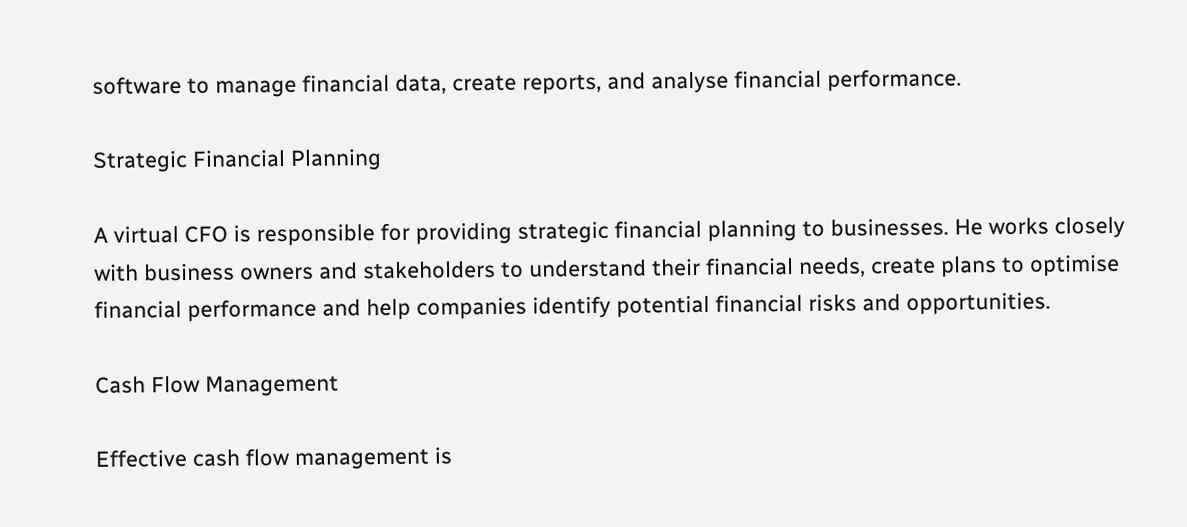software to manage financial data, create reports, and analyse financial performance.

Strategic Financial Planning

A virtual CFO is responsible for providing strategic financial planning to businesses. He works closely with business owners and stakeholders to understand their financial needs, create plans to optimise financial performance and help companies identify potential financial risks and opportunities.

Cash Flow Management

Effective cash flow management is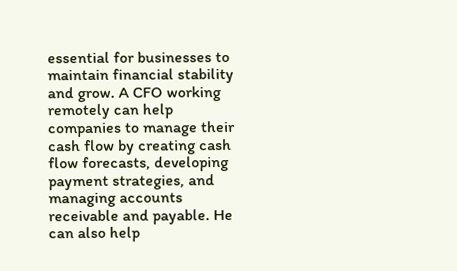essential for businesses to maintain financial stability and grow. A CFO working remotely can help companies to manage their cash flow by creating cash flow forecasts, developing payment strategies, and managing accounts receivable and payable. He can also help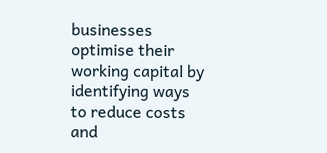businesses optimise their working capital by identifying ways to reduce costs and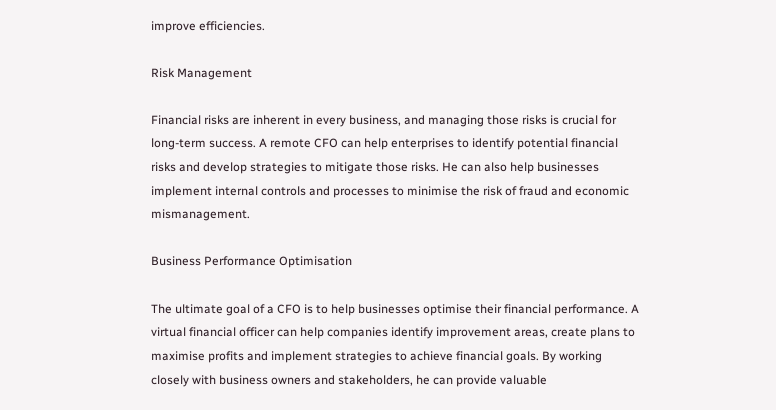improve efficiencies.

Risk Management

Financial risks are inherent in every business, and managing those risks is crucial for long-term success. A remote CFO can help enterprises to identify potential financial risks and develop strategies to mitigate those risks. He can also help businesses implement internal controls and processes to minimise the risk of fraud and economic mismanagement.

Business Performance Optimisation

The ultimate goal of a CFO is to help businesses optimise their financial performance. A virtual financial officer can help companies identify improvement areas, create plans to maximise profits and implement strategies to achieve financial goals. By working closely with business owners and stakeholders, he can provide valuable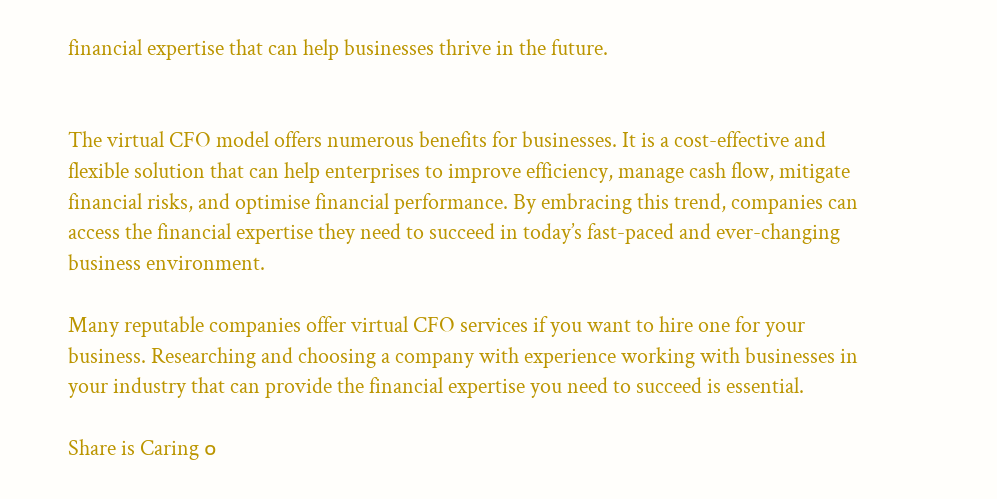financial expertise that can help businesses thrive in the future.


The virtual CFO model offers numerous benefits for businesses. It is a cost-effective and flexible solution that can help enterprises to improve efficiency, manage cash flow, mitigate financial risks, and optimise financial performance. By embracing this trend, companies can access the financial expertise they need to succeed in today’s fast-paced and ever-changing business environment.

Many reputable companies offer virtual CFO services if you want to hire one for your business. Researching and choosing a company with experience working with businesses in your industry that can provide the financial expertise you need to succeed is essential.

Share is Caring ๐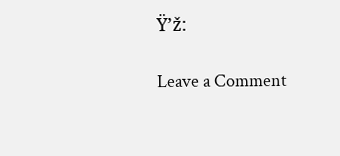Ÿ’ž:

Leave a Comment